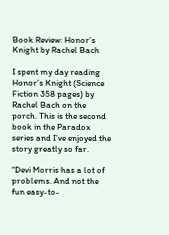Book Review: Honor’s Knight by Rachel Bach

I spent my day reading Honor’s Knight (Science Fiction 358 pages) by Rachel Bach on the porch. This is the second book in the Paradox series and I’ve enjoyed the story greatly so far.

“Devi Morris has a lot of problems. And not the fun easy-to-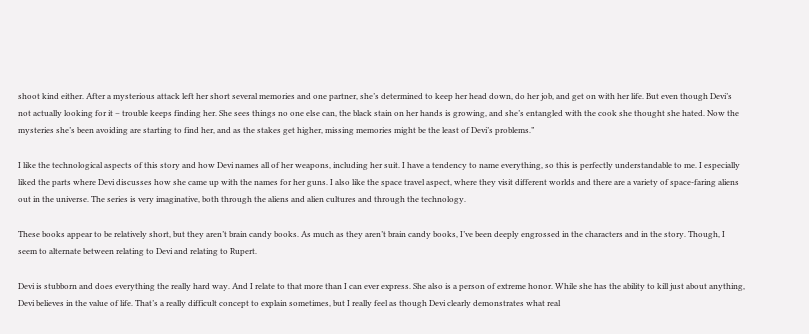shoot kind either. After a mysterious attack left her short several memories and one partner, she’s determined to keep her head down, do her job, and get on with her life. But even though Devi’s not actually looking for it – trouble keeps finding her. She sees things no one else can, the black stain on her hands is growing, and she’s entangled with the cook she thought she hated. Now the mysteries she’s been avoiding are starting to find her, and as the stakes get higher, missing memories might be the least of Devi’s problems.”

I like the technological aspects of this story and how Devi names all of her weapons, including her suit. I have a tendency to name everything, so this is perfectly understandable to me. I especially liked the parts where Devi discusses how she came up with the names for her guns. I also like the space travel aspect, where they visit different worlds and there are a variety of space-faring aliens out in the universe. The series is very imaginative, both through the aliens and alien cultures and through the technology.

These books appear to be relatively short, but they aren’t brain candy books. As much as they aren’t brain candy books, I’ve been deeply engrossed in the characters and in the story. Though, I seem to alternate between relating to Devi and relating to Rupert.

Devi is stubborn and does everything the really hard way. And I relate to that more than I can ever express. She also is a person of extreme honor. While she has the ability to kill just about anything, Devi believes in the value of life. That’s a really difficult concept to explain sometimes, but I really feel as though Devi clearly demonstrates what real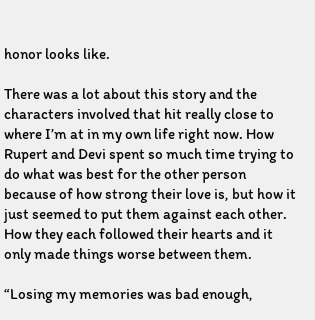honor looks like.

There was a lot about this story and the characters involved that hit really close to where I’m at in my own life right now. How Rupert and Devi spent so much time trying to do what was best for the other person because of how strong their love is, but how it just seemed to put them against each other. How they each followed their hearts and it only made things worse between them.

“Losing my memories was bad enough,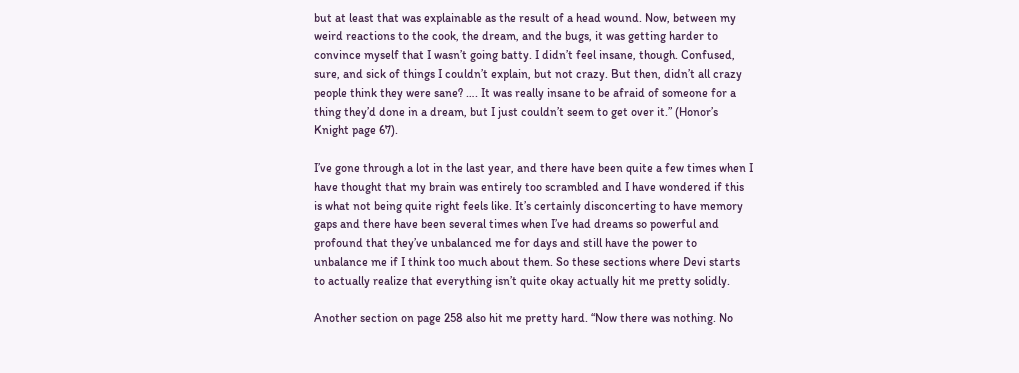but at least that was explainable as the result of a head wound. Now, between my weird reactions to the cook, the dream, and the bugs, it was getting harder to convince myself that I wasn’t going batty. I didn’t feel insane, though. Confused, sure, and sick of things I couldn’t explain, but not crazy. But then, didn’t all crazy people think they were sane? …. It was really insane to be afraid of someone for a thing they’d done in a dream, but I just couldn’t seem to get over it.” (Honor’s Knight page 67).

I’ve gone through a lot in the last year, and there have been quite a few times when I have thought that my brain was entirely too scrambled and I have wondered if this is what not being quite right feels like. It’s certainly disconcerting to have memory gaps and there have been several times when I’ve had dreams so powerful and profound that they’ve unbalanced me for days and still have the power to unbalance me if I think too much about them. So these sections where Devi starts to actually realize that everything isn’t quite okay actually hit me pretty solidly.

Another section on page 258 also hit me pretty hard. “Now there was nothing. No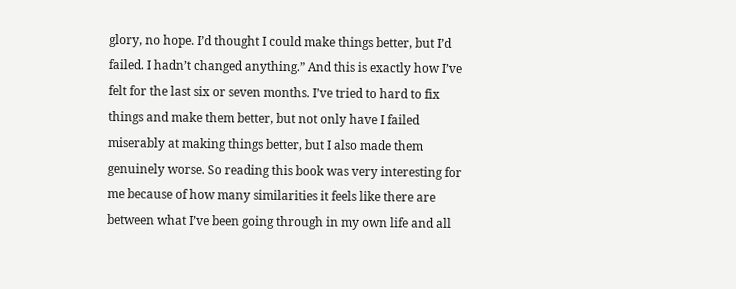glory, no hope. I’d thought I could make things better, but I’d failed. I hadn’t changed anything.” And this is exactly how I’ve felt for the last six or seven months. I’ve tried to hard to fix things and make them better, but not only have I failed miserably at making things better, but I also made them genuinely worse. So reading this book was very interesting for me because of how many similarities it feels like there are between what I’ve been going through in my own life and all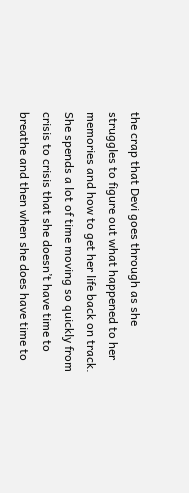the crap that Devi goes through as she struggles to figure out what happened to her memories and how to get her life back on track. She spends a lot of time moving so quickly from crisis to crisis that she doesn’t have time to breathe and then when she does have time to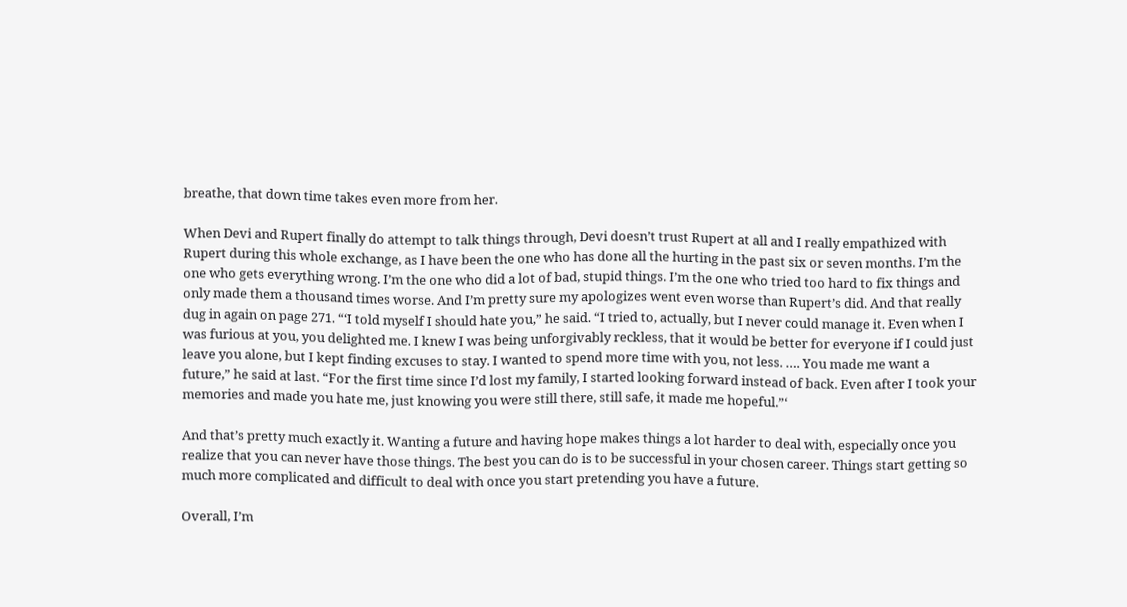breathe, that down time takes even more from her.

When Devi and Rupert finally do attempt to talk things through, Devi doesn’t trust Rupert at all and I really empathized with Rupert during this whole exchange, as I have been the one who has done all the hurting in the past six or seven months. I’m the one who gets everything wrong. I’m the one who did a lot of bad, stupid things. I’m the one who tried too hard to fix things and only made them a thousand times worse. And I’m pretty sure my apologizes went even worse than Rupert’s did. And that really dug in again on page 271. “‘I told myself I should hate you,” he said. “I tried to, actually, but I never could manage it. Even when I was furious at you, you delighted me. I knew I was being unforgivably reckless, that it would be better for everyone if I could just leave you alone, but I kept finding excuses to stay. I wanted to spend more time with you, not less. …. You made me want a future,” he said at last. “For the first time since I’d lost my family, I started looking forward instead of back. Even after I took your memories and made you hate me, just knowing you were still there, still safe, it made me hopeful.”‘

And that’s pretty much exactly it. Wanting a future and having hope makes things a lot harder to deal with, especially once you realize that you can never have those things. The best you can do is to be successful in your chosen career. Things start getting so much more complicated and difficult to deal with once you start pretending you have a future.

Overall, I’m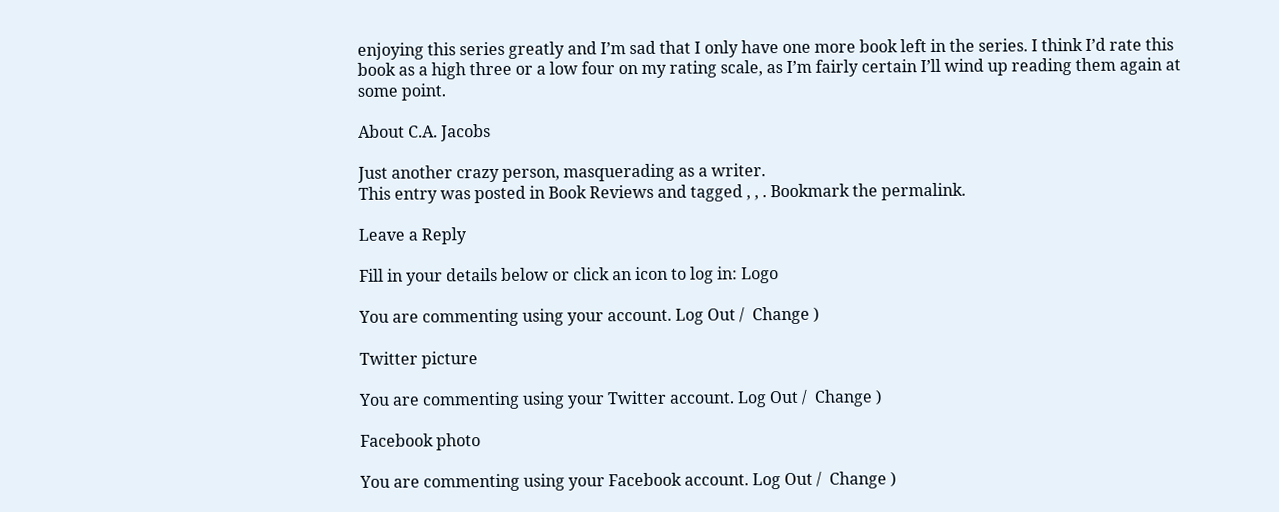enjoying this series greatly and I’m sad that I only have one more book left in the series. I think I’d rate this book as a high three or a low four on my rating scale, as I’m fairly certain I’ll wind up reading them again at some point.

About C.A. Jacobs

Just another crazy person, masquerading as a writer.
This entry was posted in Book Reviews and tagged , , . Bookmark the permalink.

Leave a Reply

Fill in your details below or click an icon to log in: Logo

You are commenting using your account. Log Out /  Change )

Twitter picture

You are commenting using your Twitter account. Log Out /  Change )

Facebook photo

You are commenting using your Facebook account. Log Out /  Change )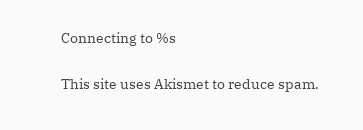Connecting to %s

This site uses Akismet to reduce spam.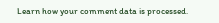Learn how your comment data is processed.